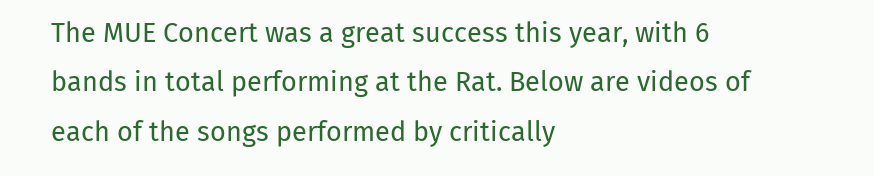The MUE Concert was a great success this year, with 6 bands in total performing at the Rat. Below are videos of each of the songs performed by critically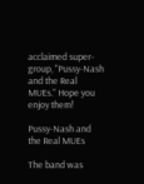acclaimed super-group, "Pussy-Nash and the Real MUEs." Hope you enjoy them!

Pussy-Nash and the Real MUEs

The band was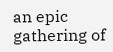an epic gathering of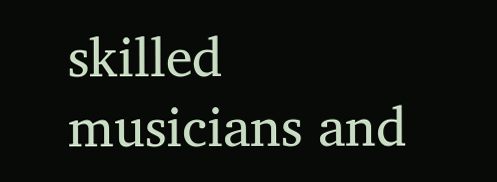skilled musicians and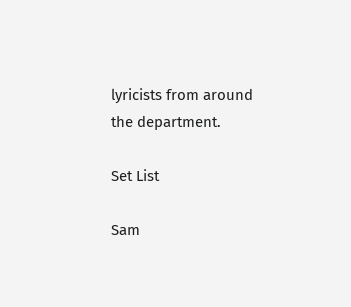lyricists from around the department.

Set List

Sam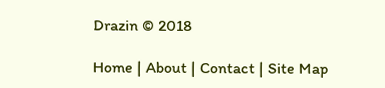Drazin © 2018

Home | About | Contact | Site Map